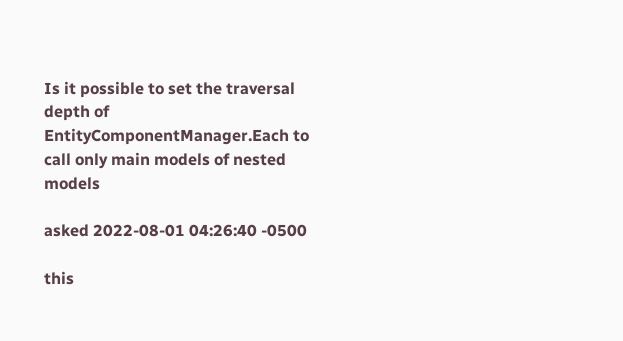Is it possible to set the traversal depth of EntityComponentManager.Each to call only main models of nested models

asked 2022-08-01 04:26:40 -0500

this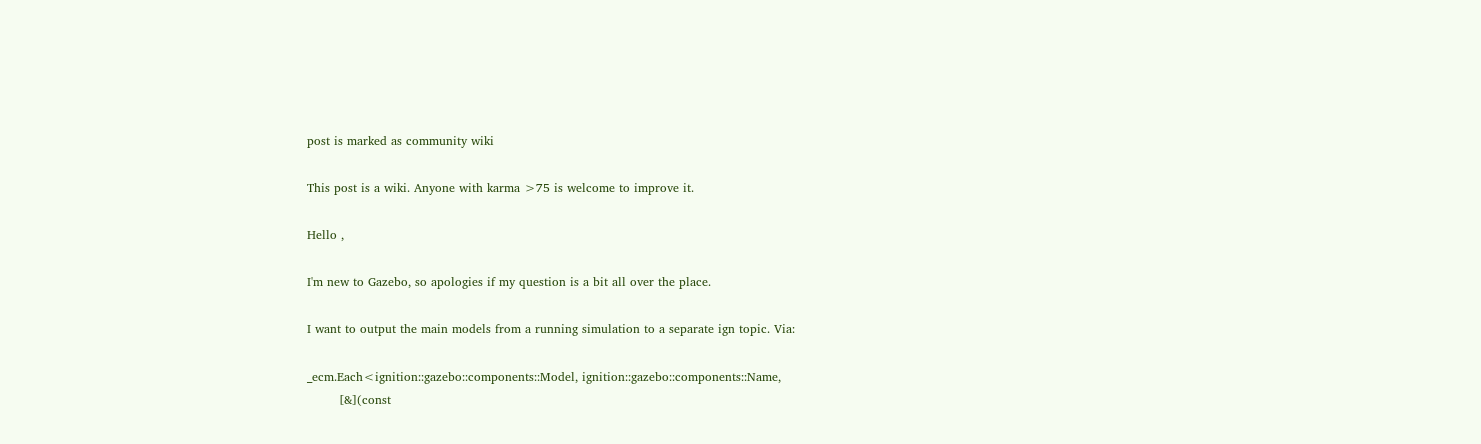post is marked as community wiki

This post is a wiki. Anyone with karma >75 is welcome to improve it.

Hello ,

I'm new to Gazebo, so apologies if my question is a bit all over the place.

I want to output the main models from a running simulation to a separate ign topic. Via:

_ecm.Each<ignition::gazebo::components::Model, ignition::gazebo::components::Name,
        [&](const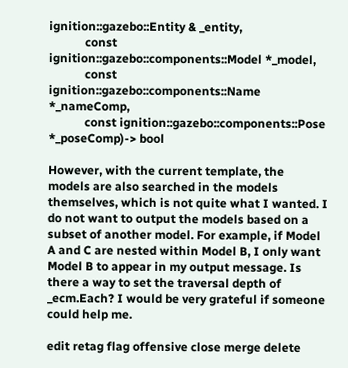ignition::gazebo::Entity & _entity,
            const ignition::gazebo::components::Model *_model,
            const ignition::gazebo::components::Name *_nameComp,
            const ignition::gazebo::components::Pose *_poseComp)-> bool

However, with the current template, the models are also searched in the models themselves, which is not quite what I wanted. I do not want to output the models based on a subset of another model. For example, if Model A and C are nested within Model B, I only want Model B to appear in my output message. Is there a way to set the traversal depth of _ecm.Each? I would be very grateful if someone could help me.

edit retag flag offensive close merge delete